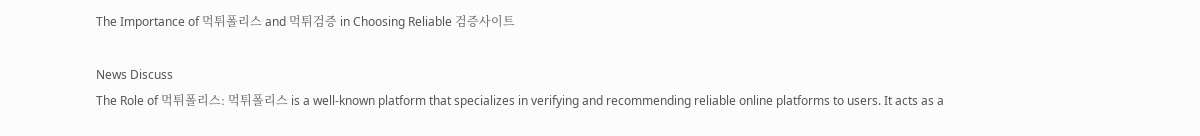The Importance of 먹튀폴리스 and 먹튀검증 in Choosing Reliable 검증사이트

News Discuss
The Role of 먹튀폴리스: 먹튀폴리스 is a well-known platform that specializes in verifying and recommending reliable online platforms to users. It acts as a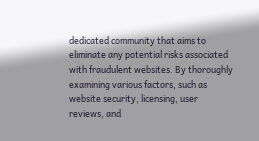dedicated community that aims to eliminate any potential risks associated with fraudulent websites. By thoroughly examining various factors, such as website security, licensing, user reviews, and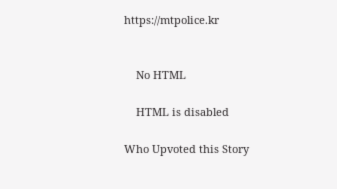https://mtpolice.kr


    No HTML

    HTML is disabled

Who Upvoted this Story